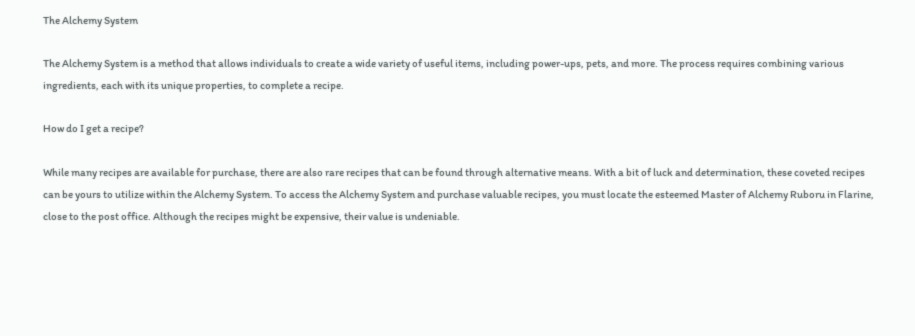The Alchemy System

The Alchemy System is a method that allows individuals to create a wide variety of useful items, including power-ups, pets, and more. The process requires combining various ingredients, each with its unique properties, to complete a recipe.

How do I get a recipe?

While many recipes are available for purchase, there are also rare recipes that can be found through alternative means. With a bit of luck and determination, these coveted recipes can be yours to utilize within the Alchemy System. To access the Alchemy System and purchase valuable recipes, you must locate the esteemed Master of Alchemy Ruboru in Flarine, close to the post office. Although the recipes might be expensive, their value is undeniable.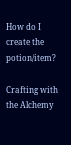How do I create the potion/item?

Crafting with the Alchemy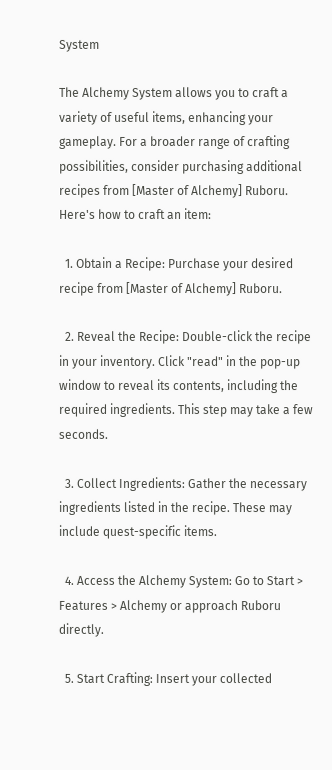System

The Alchemy System allows you to craft a variety of useful items, enhancing your gameplay. For a broader range of crafting possibilities, consider purchasing additional recipes from [Master of Alchemy] Ruboru. Here's how to craft an item:

  1. Obtain a Recipe: Purchase your desired recipe from [Master of Alchemy] Ruboru.

  2. Reveal the Recipe: Double-click the recipe in your inventory. Click "read" in the pop-up window to reveal its contents, including the required ingredients. This step may take a few seconds.

  3. Collect Ingredients: Gather the necessary ingredients listed in the recipe. These may include quest-specific items.

  4. Access the Alchemy System: Go to Start > Features > Alchemy or approach Ruboru directly.

  5. Start Crafting: Insert your collected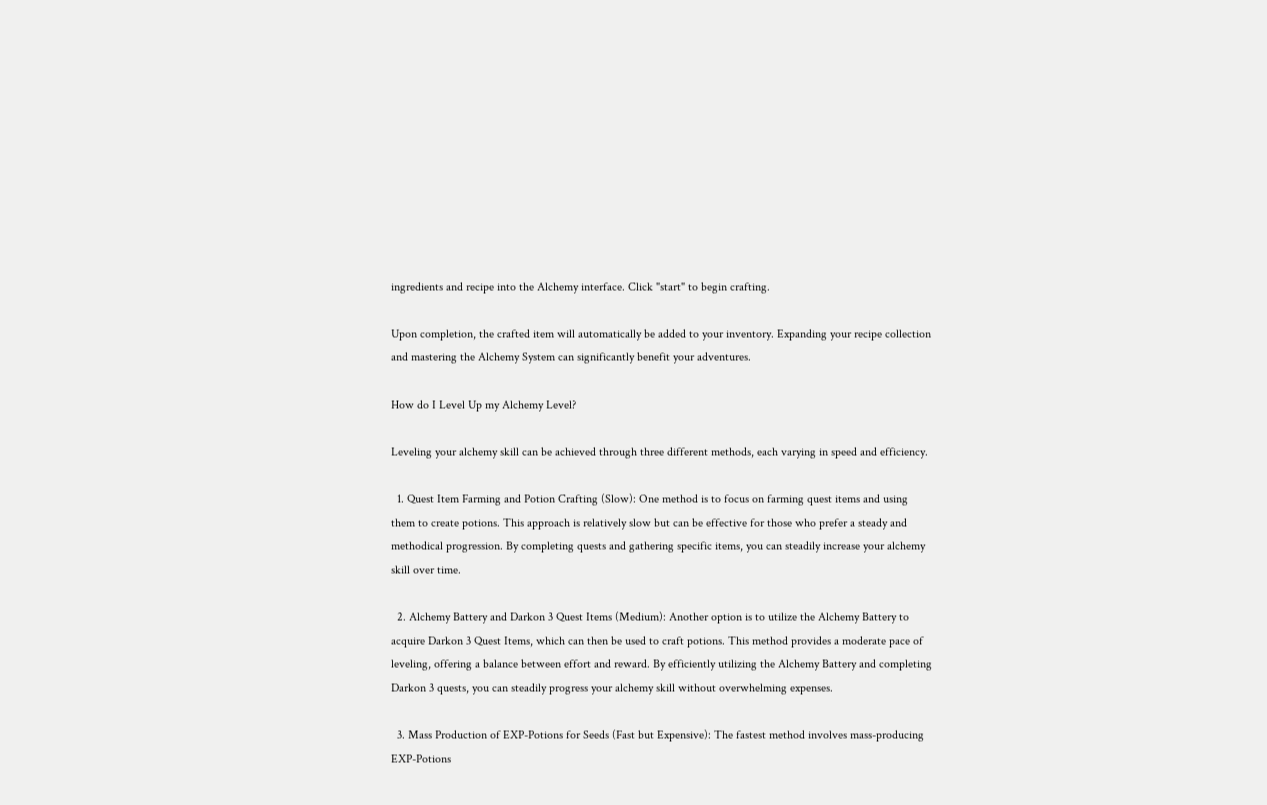ingredients and recipe into the Alchemy interface. Click "start" to begin crafting.

Upon completion, the crafted item will automatically be added to your inventory. Expanding your recipe collection and mastering the Alchemy System can significantly benefit your adventures.

How do I Level Up my Alchemy Level?

Leveling your alchemy skill can be achieved through three different methods, each varying in speed and efficiency.

  1. Quest Item Farming and Potion Crafting (Slow): One method is to focus on farming quest items and using them to create potions. This approach is relatively slow but can be effective for those who prefer a steady and methodical progression. By completing quests and gathering specific items, you can steadily increase your alchemy skill over time.

  2. Alchemy Battery and Darkon 3 Quest Items (Medium): Another option is to utilize the Alchemy Battery to acquire Darkon 3 Quest Items, which can then be used to craft potions. This method provides a moderate pace of leveling, offering a balance between effort and reward. By efficiently utilizing the Alchemy Battery and completing Darkon 3 quests, you can steadily progress your alchemy skill without overwhelming expenses.

  3. Mass Production of EXP-Potions for Seeds (Fast but Expensive): The fastest method involves mass-producing EXP-Potions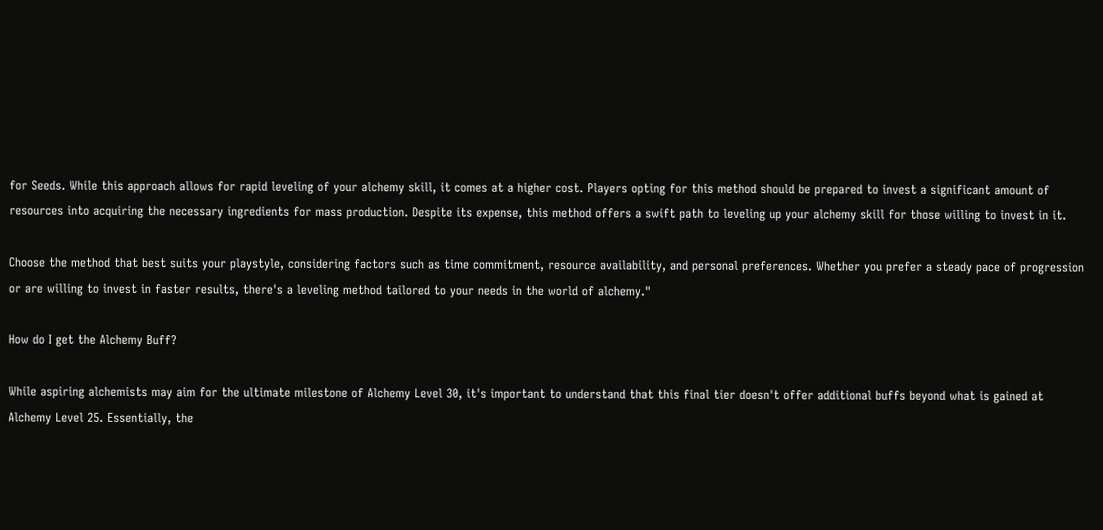for Seeds. While this approach allows for rapid leveling of your alchemy skill, it comes at a higher cost. Players opting for this method should be prepared to invest a significant amount of resources into acquiring the necessary ingredients for mass production. Despite its expense, this method offers a swift path to leveling up your alchemy skill for those willing to invest in it.

Choose the method that best suits your playstyle, considering factors such as time commitment, resource availability, and personal preferences. Whether you prefer a steady pace of progression or are willing to invest in faster results, there's a leveling method tailored to your needs in the world of alchemy."

How do I get the Alchemy Buff?

While aspiring alchemists may aim for the ultimate milestone of Alchemy Level 30, it's important to understand that this final tier doesn't offer additional buffs beyond what is gained at Alchemy Level 25. Essentially, the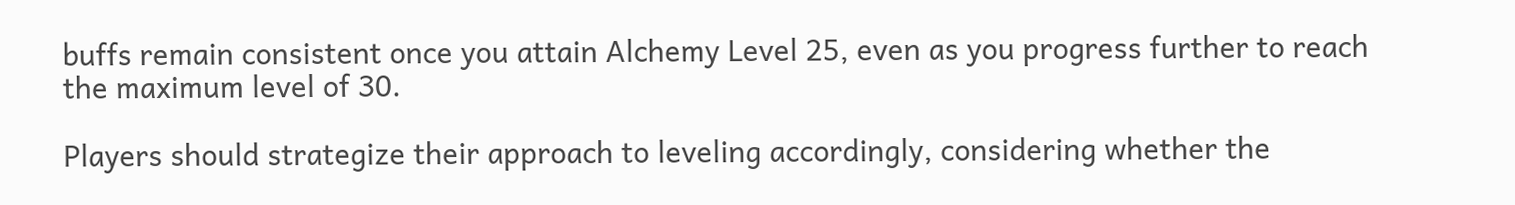buffs remain consistent once you attain Alchemy Level 25, even as you progress further to reach the maximum level of 30.

Players should strategize their approach to leveling accordingly, considering whether the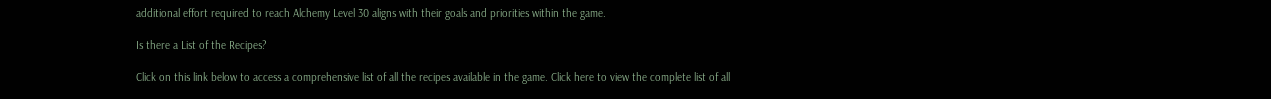additional effort required to reach Alchemy Level 30 aligns with their goals and priorities within the game.

Is there a List of the Recipes?

Click on this link below to access a comprehensive list of all the recipes available in the game. Click here to view the complete list of all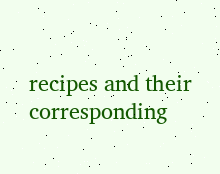recipes and their corresponding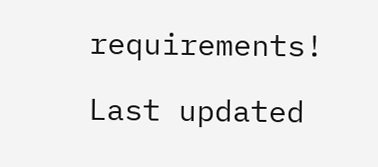requirements!

Last updated